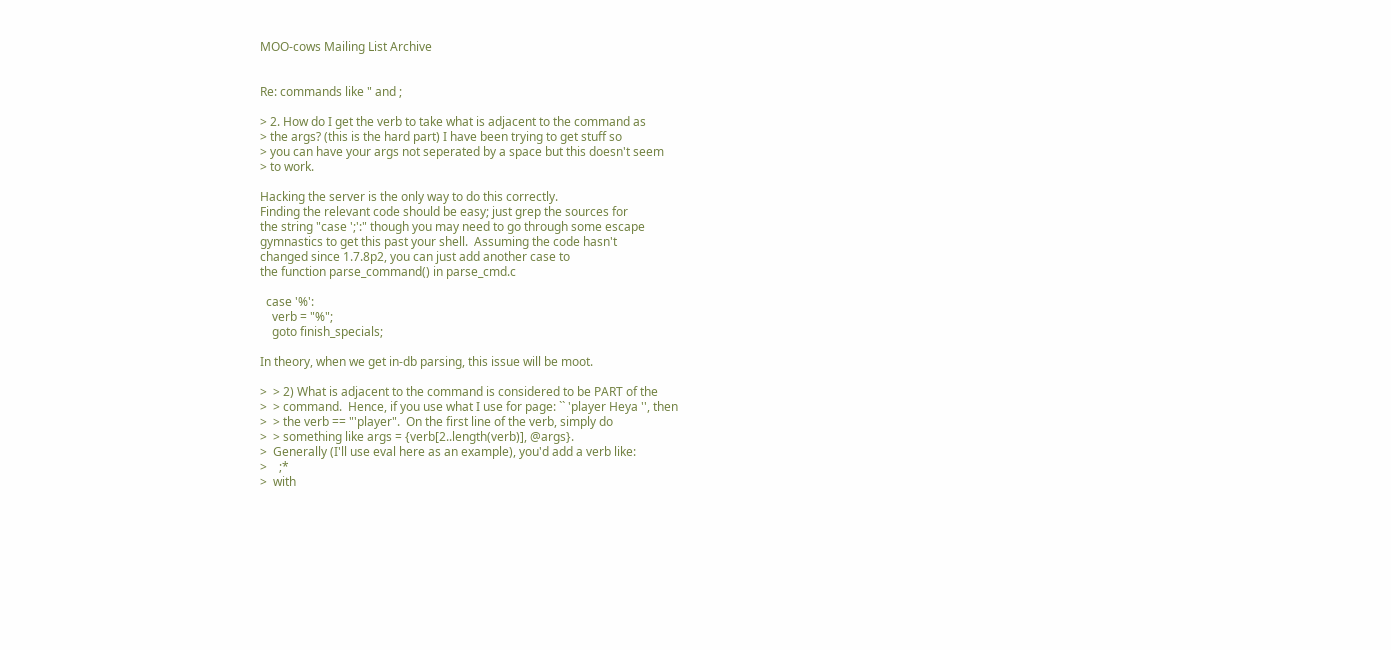MOO-cows Mailing List Archive


Re: commands like " and ;

> 2. How do I get the verb to take what is adjacent to the command as
> the args? (this is the hard part) I have been trying to get stuff so
> you can have your args not seperated by a space but this doesn't seem
> to work.

Hacking the server is the only way to do this correctly.
Finding the relevant code should be easy; just grep the sources for
the string "case ';':" though you may need to go through some escape
gymnastics to get this past your shell.  Assuming the code hasn't
changed since 1.7.8p2, you can just add another case to
the function parse_command() in parse_cmd.c

  case '%':
    verb = "%";
    goto finish_specials;

In theory, when we get in-db parsing, this issue will be moot.

>  > 2) What is adjacent to the command is considered to be PART of the
>  > command.  Hence, if you use what I use for page: `` 'player Heya '', then
>  > the verb == "'player".  On the first line of the verb, simply do
>  > something like args = {verb[2..length(verb)], @args}.
>  Generally (I'll use eval here as an example), you'd add a verb like:
>    ;*
>  with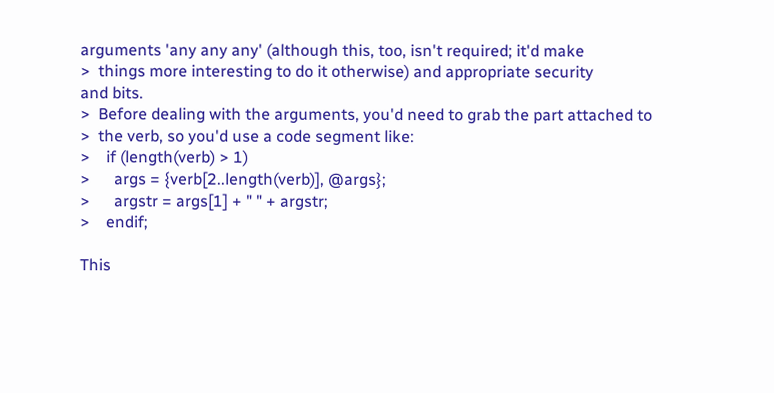arguments 'any any any' (although this, too, isn't required; it'd make
>  things more interesting to do it otherwise) and appropriate security
and bits.
>  Before dealing with the arguments, you'd need to grab the part attached to
>  the verb, so you'd use a code segment like:
>    if (length(verb) > 1)
>      args = {verb[2..length(verb)], @args};
>      argstr = args[1] + " " + argstr;
>    endif;

This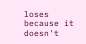loses because it doesn't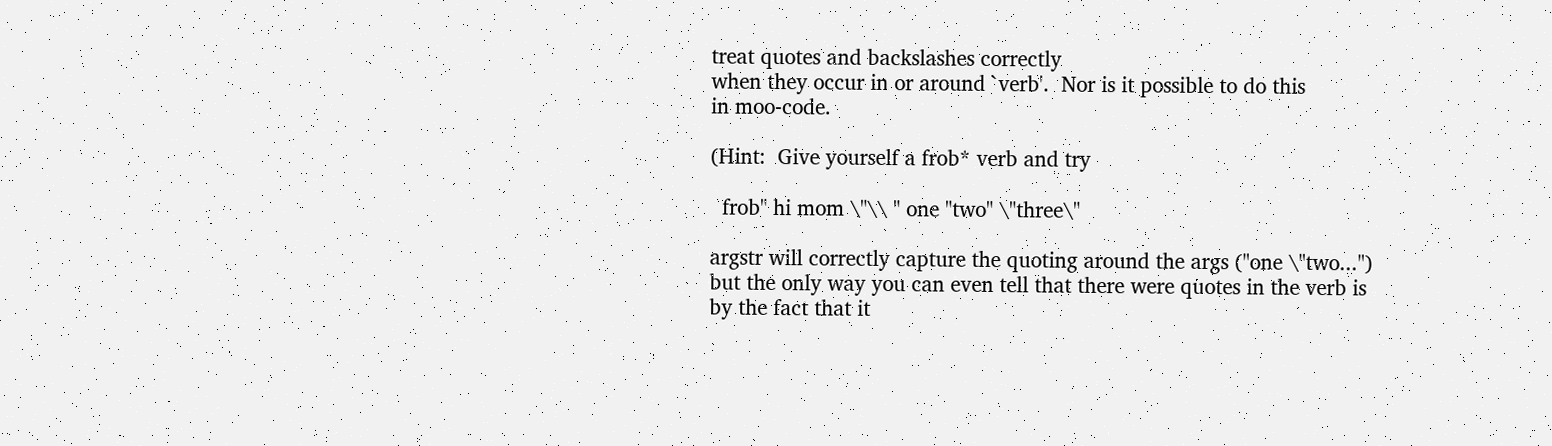treat quotes and backslashes correctly
when they occur in or around `verb'.  Nor is it possible to do this
in moo-code.

(Hint:  Give yourself a frob* verb and try

  frob" hi mom \"\\ " one "two" \"three\"

argstr will correctly capture the quoting around the args ("one \"two...")
but the only way you can even tell that there were quotes in the verb is
by the fact that it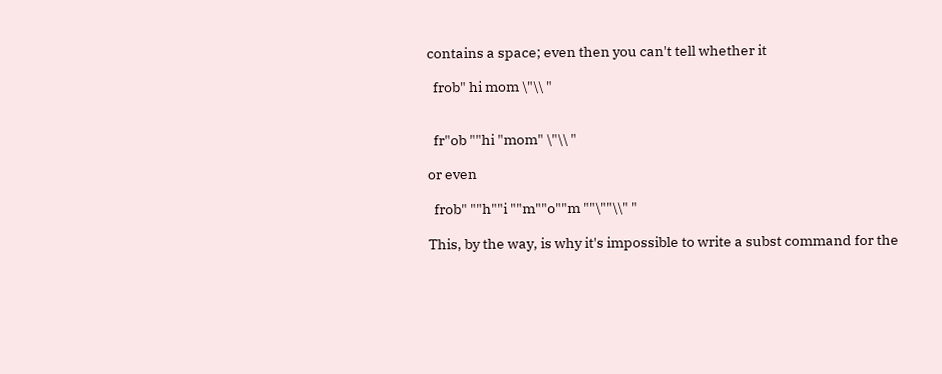contains a space; even then you can't tell whether it

  frob" hi mom \"\\ "


  fr"ob ""hi "mom" \"\\ "

or even

  frob" ""h""i ""m""o""m ""\""\\" "

This, by the way, is why it's impossible to write a subst command for the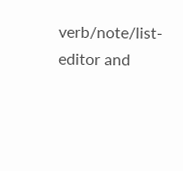verb/note/list-editor and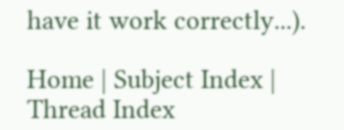have it work correctly...).

Home | Subject Index | Thread Index